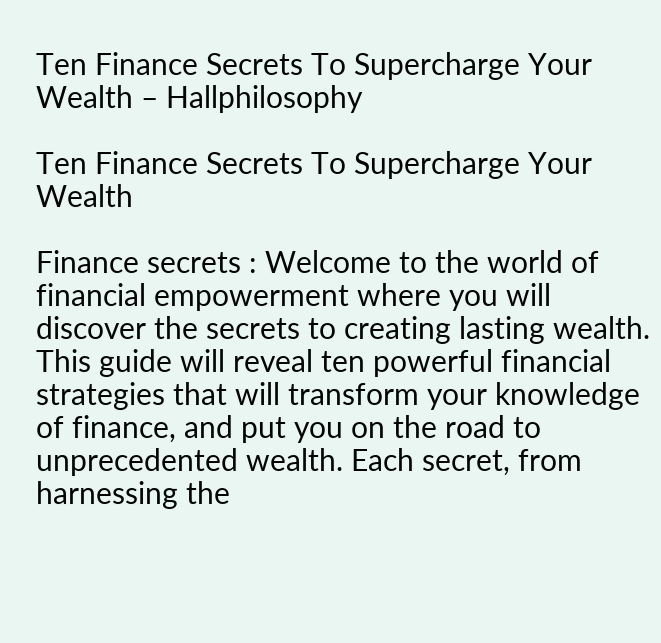Ten Finance Secrets To Supercharge Your Wealth – Hallphilosophy

Ten Finance Secrets To Supercharge Your Wealth

Finance secrets : Welcome to the world of financial empowerment where you will discover the secrets to creating lasting wealth. This guide will reveal ten powerful financial strategies that will transform your knowledge of finance, and put you on the road to unprecedented wealth. Each secret, from harnessing the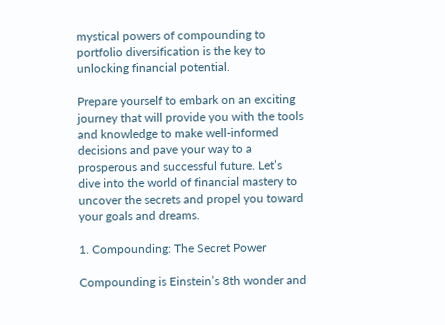mystical powers of compounding to portfolio diversification is the key to unlocking financial potential.

Prepare yourself to embark on an exciting journey that will provide you with the tools and knowledge to make well-informed decisions and pave your way to a prosperous and successful future. Let’s dive into the world of financial mastery to uncover the secrets and propel you toward your goals and dreams.

1. Compounding: The Secret Power

Compounding is Einstein’s 8th wonder and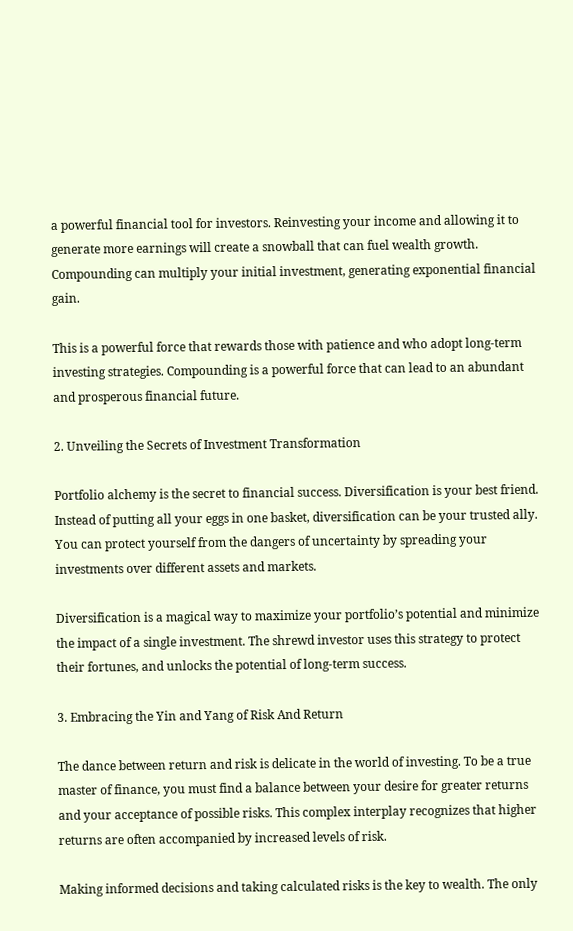a powerful financial tool for investors. Reinvesting your income and allowing it to generate more earnings will create a snowball that can fuel wealth growth. Compounding can multiply your initial investment, generating exponential financial gain.

This is a powerful force that rewards those with patience and who adopt long-term investing strategies. Compounding is a powerful force that can lead to an abundant and prosperous financial future.

2. Unveiling the Secrets of Investment Transformation

Portfolio alchemy is the secret to financial success. Diversification is your best friend. Instead of putting all your eggs in one basket, diversification can be your trusted ally. You can protect yourself from the dangers of uncertainty by spreading your investments over different assets and markets.

Diversification is a magical way to maximize your portfolio’s potential and minimize the impact of a single investment. The shrewd investor uses this strategy to protect their fortunes, and unlocks the potential of long-term success.

3. Embracing the Yin and Yang of Risk And Return

The dance between return and risk is delicate in the world of investing. To be a true master of finance, you must find a balance between your desire for greater returns and your acceptance of possible risks. This complex interplay recognizes that higher returns are often accompanied by increased levels of risk.

Making informed decisions and taking calculated risks is the key to wealth. The only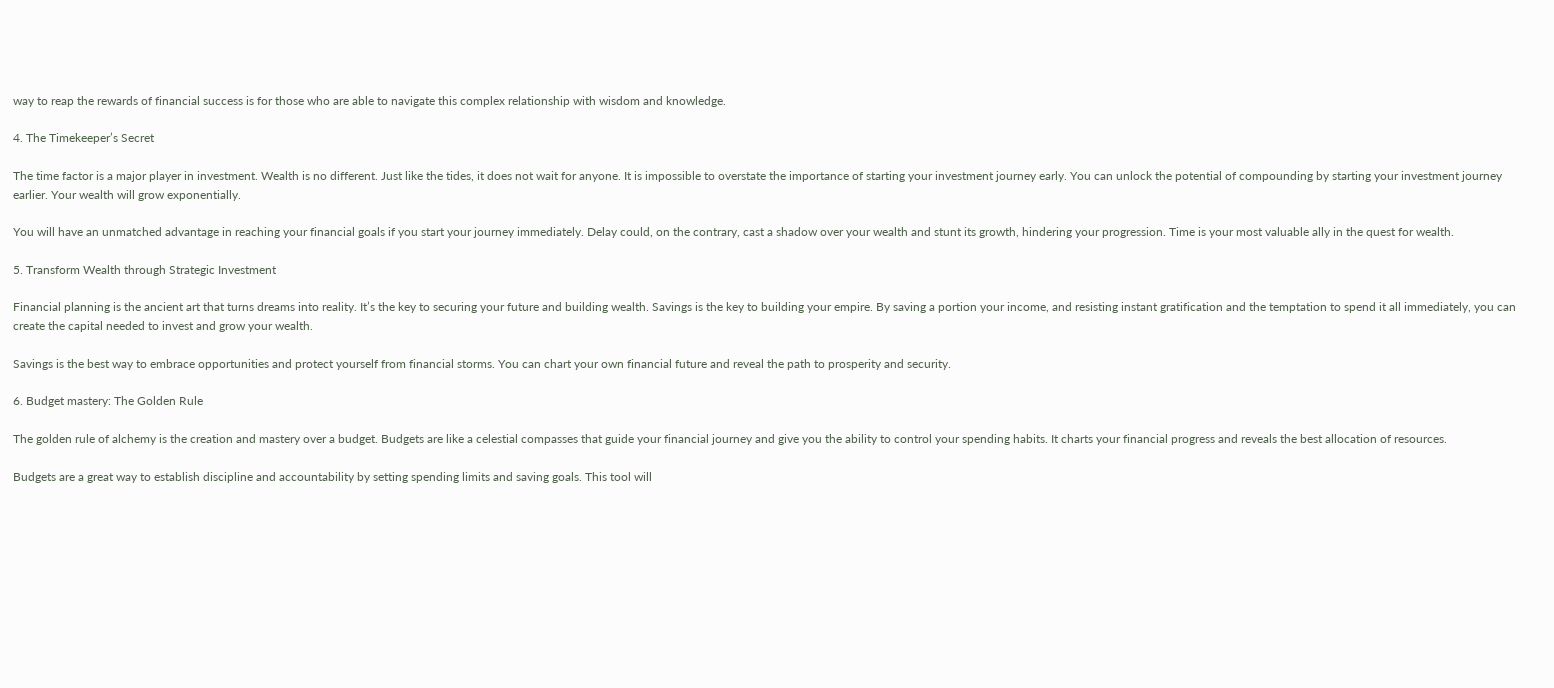way to reap the rewards of financial success is for those who are able to navigate this complex relationship with wisdom and knowledge.

4. The Timekeeper’s Secret

The time factor is a major player in investment. Wealth is no different. Just like the tides, it does not wait for anyone. It is impossible to overstate the importance of starting your investment journey early. You can unlock the potential of compounding by starting your investment journey earlier. Your wealth will grow exponentially.

You will have an unmatched advantage in reaching your financial goals if you start your journey immediately. Delay could, on the contrary, cast a shadow over your wealth and stunt its growth, hindering your progression. Time is your most valuable ally in the quest for wealth.

5. Transform Wealth through Strategic Investment

Financial planning is the ancient art that turns dreams into reality. It’s the key to securing your future and building wealth. Savings is the key to building your empire. By saving a portion your income, and resisting instant gratification and the temptation to spend it all immediately, you can create the capital needed to invest and grow your wealth.

Savings is the best way to embrace opportunities and protect yourself from financial storms. You can chart your own financial future and reveal the path to prosperity and security.

6. Budget mastery: The Golden Rule

The golden rule of alchemy is the creation and mastery over a budget. Budgets are like a celestial compasses that guide your financial journey and give you the ability to control your spending habits. It charts your financial progress and reveals the best allocation of resources.

Budgets are a great way to establish discipline and accountability by setting spending limits and saving goals. This tool will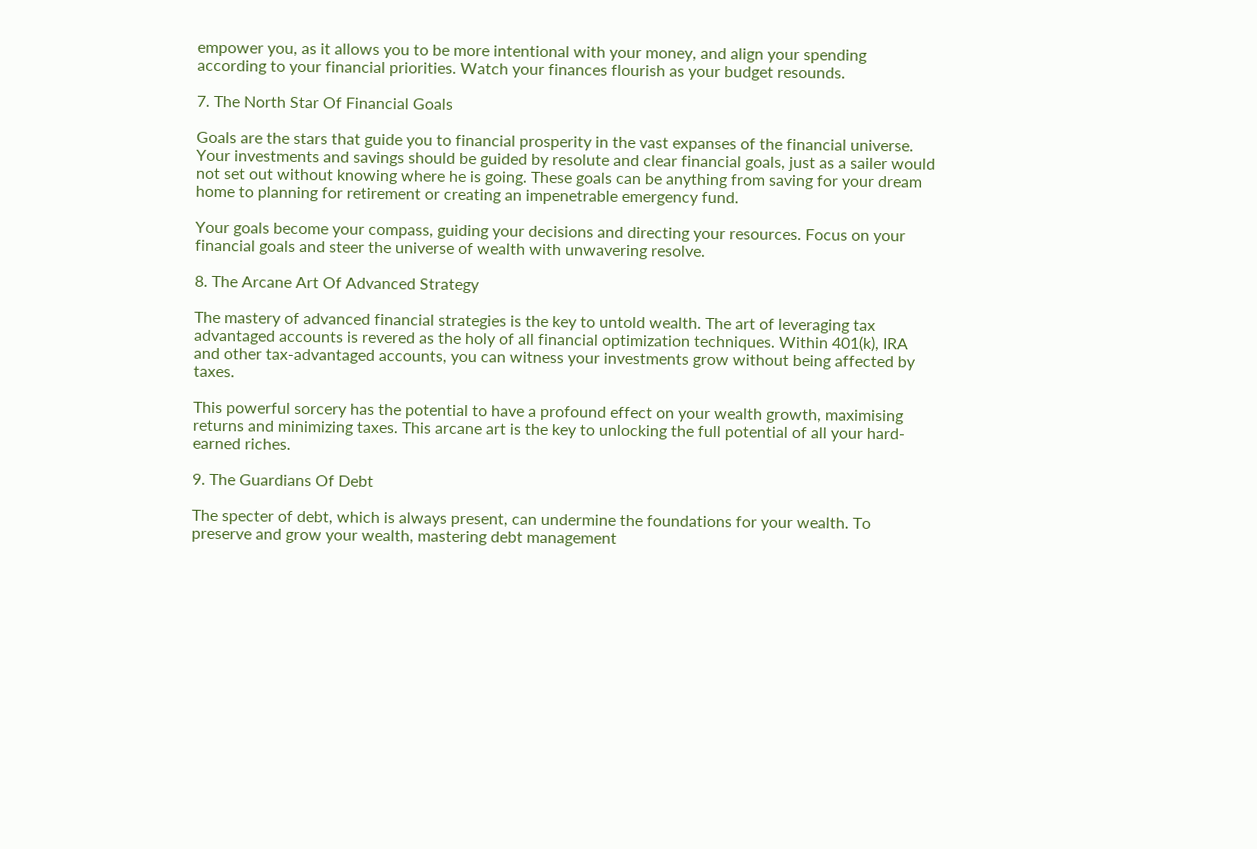empower you, as it allows you to be more intentional with your money, and align your spending according to your financial priorities. Watch your finances flourish as your budget resounds.

7. The North Star Of Financial Goals

Goals are the stars that guide you to financial prosperity in the vast expanses of the financial universe. Your investments and savings should be guided by resolute and clear financial goals, just as a sailer would not set out without knowing where he is going. These goals can be anything from saving for your dream home to planning for retirement or creating an impenetrable emergency fund.

Your goals become your compass, guiding your decisions and directing your resources. Focus on your financial goals and steer the universe of wealth with unwavering resolve.

8. The Arcane Art Of Advanced Strategy

The mastery of advanced financial strategies is the key to untold wealth. The art of leveraging tax advantaged accounts is revered as the holy of all financial optimization techniques. Within 401(k), IRA and other tax-advantaged accounts, you can witness your investments grow without being affected by taxes.

This powerful sorcery has the potential to have a profound effect on your wealth growth, maximising returns and minimizing taxes. This arcane art is the key to unlocking the full potential of all your hard-earned riches.

9. The Guardians Of Debt

The specter of debt, which is always present, can undermine the foundations for your wealth. To preserve and grow your wealth, mastering debt management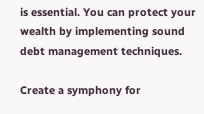is essential. You can protect your wealth by implementing sound debt management techniques.

Create a symphony for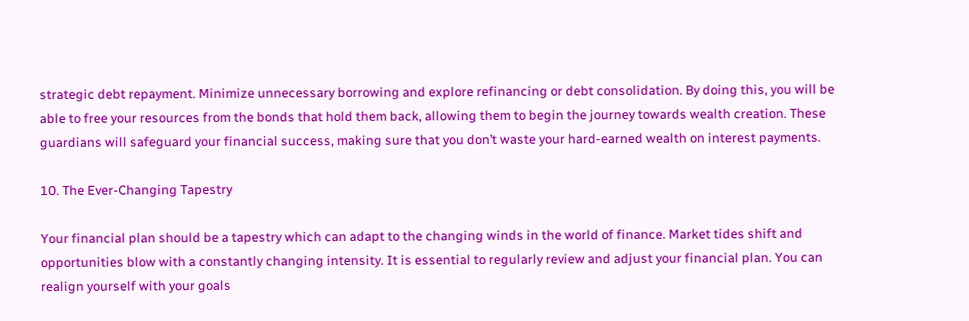strategic debt repayment. Minimize unnecessary borrowing and explore refinancing or debt consolidation. By doing this, you will be able to free your resources from the bonds that hold them back, allowing them to begin the journey towards wealth creation. These guardians will safeguard your financial success, making sure that you don’t waste your hard-earned wealth on interest payments.

10. The Ever-Changing Tapestry

Your financial plan should be a tapestry which can adapt to the changing winds in the world of finance. Market tides shift and opportunities blow with a constantly changing intensity. It is essential to regularly review and adjust your financial plan. You can realign yourself with your goals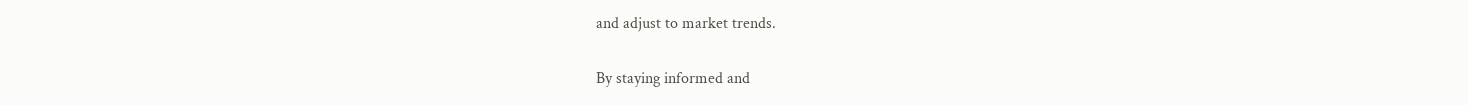and adjust to market trends.

By staying informed and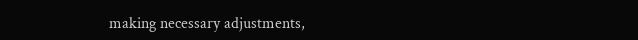making necessary adjustments,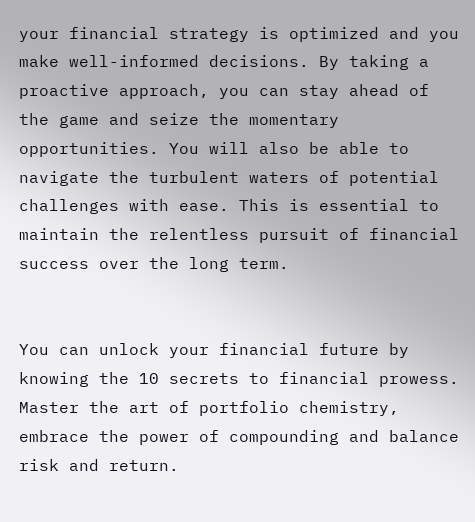your financial strategy is optimized and you make well-informed decisions. By taking a proactive approach, you can stay ahead of the game and seize the momentary opportunities. You will also be able to navigate the turbulent waters of potential challenges with ease. This is essential to maintain the relentless pursuit of financial success over the long term.


You can unlock your financial future by knowing the 10 secrets to financial prowess. Master the art of portfolio chemistry, embrace the power of compounding and balance risk and return.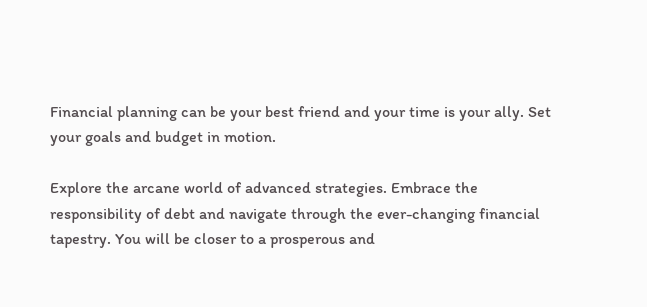Financial planning can be your best friend and your time is your ally. Set your goals and budget in motion.

Explore the arcane world of advanced strategies. Embrace the responsibility of debt and navigate through the ever-changing financial tapestry. You will be closer to a prosperous and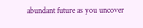abundant future as you uncover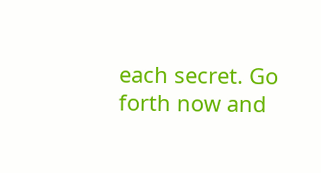each secret. Go forth now and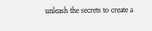unleash the secrets to create a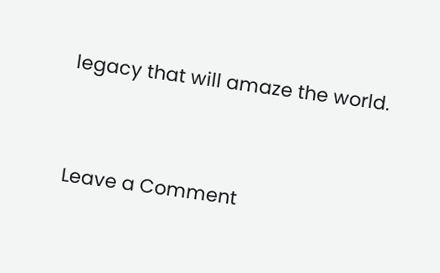legacy that will amaze the world.


Leave a Comment